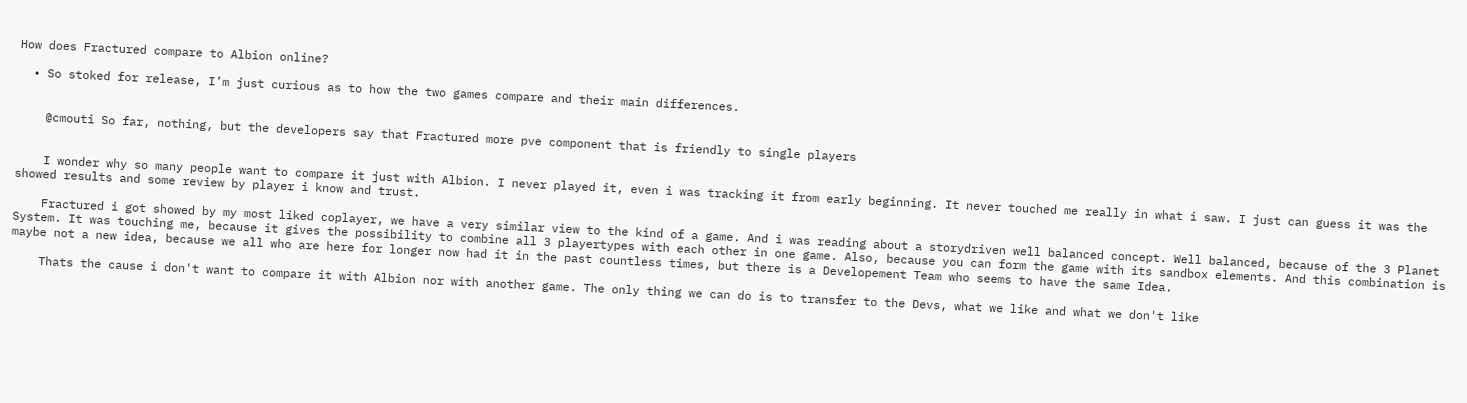How does Fractured compare to Albion online?

  • So stoked for release, I’m just curious as to how the two games compare and their main differences.


    @cmouti So far, nothing, but the developers say that Fractured more pve component that is friendly to single players


    I wonder why so many people want to compare it just with Albion. I never played it, even i was tracking it from early beginning. It never touched me really in what i saw. I just can guess it was the showed results and some review by player i know and trust.

    Fractured i got showed by my most liked coplayer, we have a very similar view to the kind of a game. And i was reading about a storydriven well balanced concept. Well balanced, because of the 3 Planet System. It was touching me, because it gives the possibility to combine all 3 playertypes with each other in one game. Also, because you can form the game with its sandbox elements. And this combination is maybe not a new idea, because we all who are here for longer now had it in the past countless times, but there is a Developement Team who seems to have the same Idea.

    Thats the cause i don't want to compare it with Albion nor with another game. The only thing we can do is to transfer to the Devs, what we like and what we don't like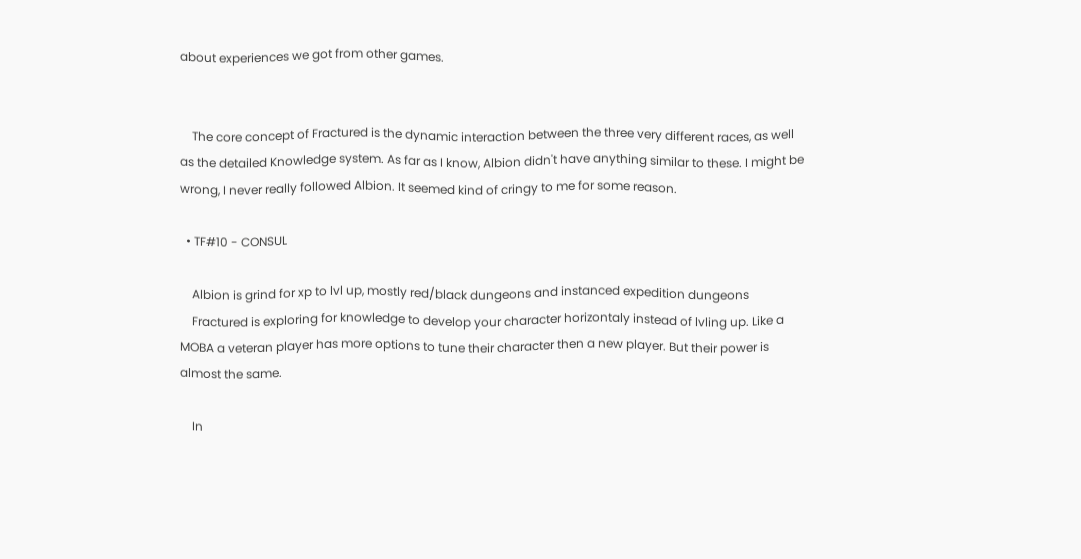about experiences we got from other games.


    The core concept of Fractured is the dynamic interaction between the three very different races, as well as the detailed Knowledge system. As far as I know, Albion didn't have anything similar to these. I might be wrong, I never really followed Albion. It seemed kind of cringy to me for some reason.

  • TF#10 - CONSUL

    Albion is grind for xp to lvl up, mostly red/black dungeons and instanced expedition dungeons
    Fractured is exploring for knowledge to develop your character horizontaly instead of lvling up. Like a MOBA a veteran player has more options to tune their character then a new player. But their power is almost the same.

    In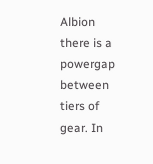Albion there is a powergap between tiers of gear. In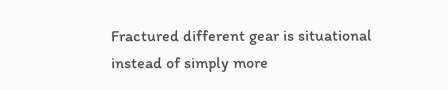Fractured different gear is situational instead of simply more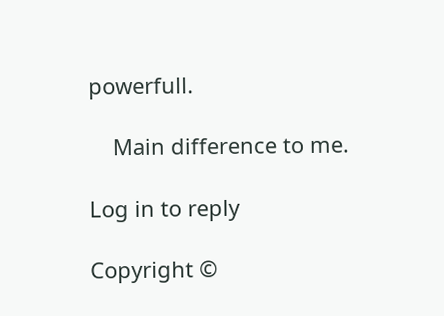powerfull.

    Main difference to me.

Log in to reply

Copyright ©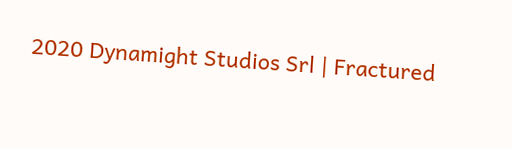2020 Dynamight Studios Srl | Fractured